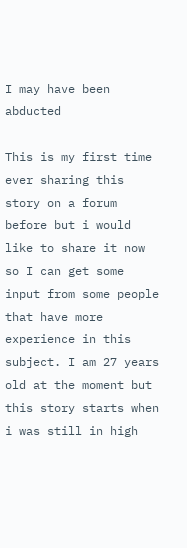I may have been abducted

This is my first time ever sharing this story on a forum before but i would like to share it now so I can get some input from some people that have more experience in this subject. I am 27 years old at the moment but this story starts when i was still in high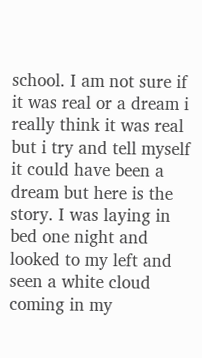school. I am not sure if it was real or a dream i really think it was real but i try and tell myself it could have been a dream but here is the story. I was laying in bed one night and looked to my left and seen a white cloud coming in my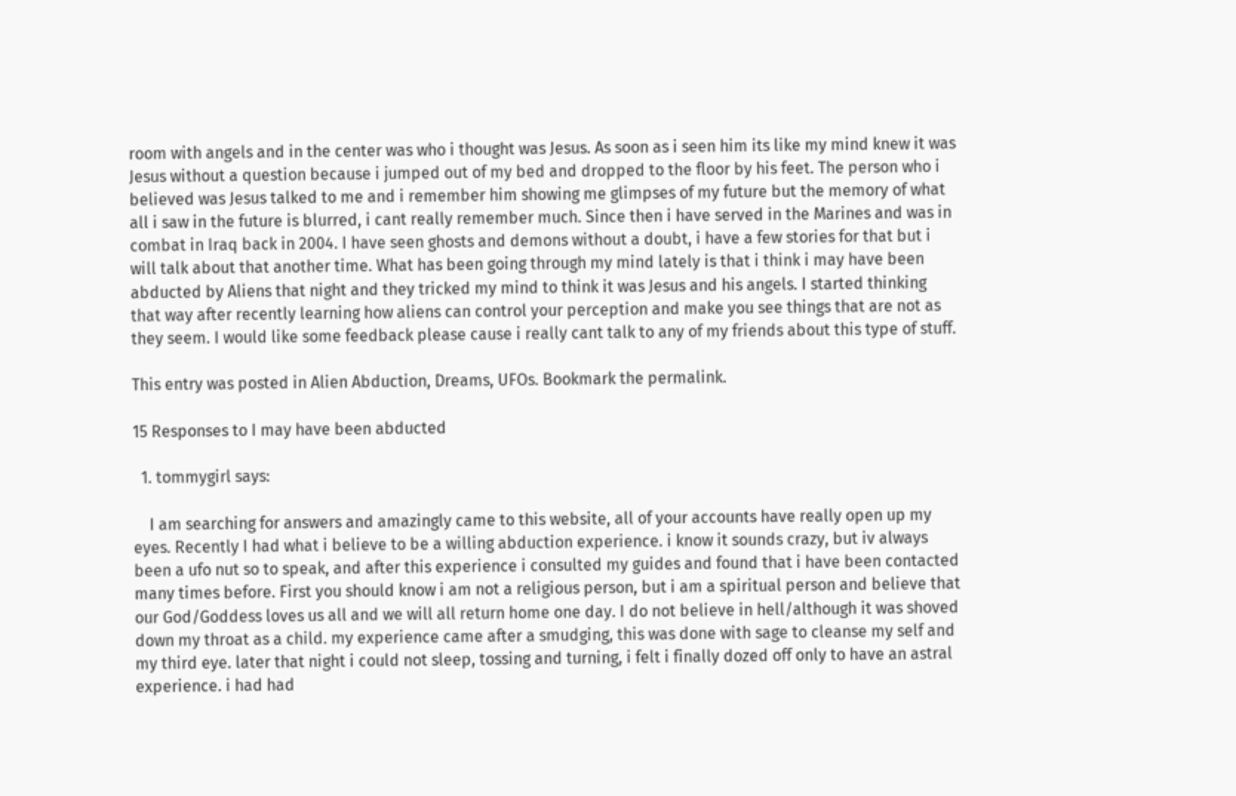room with angels and in the center was who i thought was Jesus. As soon as i seen him its like my mind knew it was Jesus without a question because i jumped out of my bed and dropped to the floor by his feet. The person who i believed was Jesus talked to me and i remember him showing me glimpses of my future but the memory of what all i saw in the future is blurred, i cant really remember much. Since then i have served in the Marines and was in combat in Iraq back in 2004. I have seen ghosts and demons without a doubt, i have a few stories for that but i will talk about that another time. What has been going through my mind lately is that i think i may have been abducted by Aliens that night and they tricked my mind to think it was Jesus and his angels. I started thinking that way after recently learning how aliens can control your perception and make you see things that are not as they seem. I would like some feedback please cause i really cant talk to any of my friends about this type of stuff.

This entry was posted in Alien Abduction, Dreams, UFOs. Bookmark the permalink.

15 Responses to I may have been abducted

  1. tommygirl says:

    I am searching for answers and amazingly came to this website, all of your accounts have really open up my eyes. Recently I had what i believe to be a willing abduction experience. i know it sounds crazy, but iv always been a ufo nut so to speak, and after this experience i consulted my guides and found that i have been contacted many times before. First you should know i am not a religious person, but i am a spiritual person and believe that our God/Goddess loves us all and we will all return home one day. I do not believe in hell/although it was shoved down my throat as a child. my experience came after a smudging, this was done with sage to cleanse my self and my third eye. later that night i could not sleep, tossing and turning, i felt i finally dozed off only to have an astral experience. i had had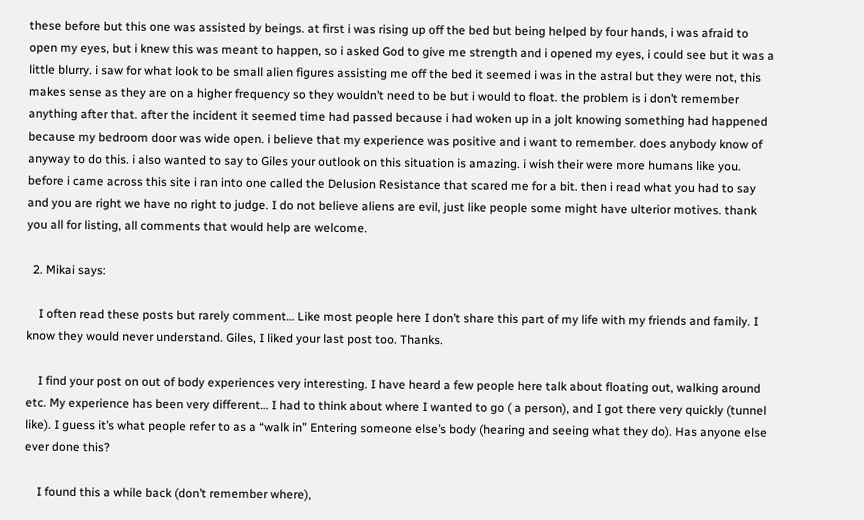these before but this one was assisted by beings. at first i was rising up off the bed but being helped by four hands, i was afraid to open my eyes, but i knew this was meant to happen, so i asked God to give me strength and i opened my eyes, i could see but it was a little blurry. i saw for what look to be small alien figures assisting me off the bed it seemed i was in the astral but they were not, this makes sense as they are on a higher frequency so they wouldn’t need to be but i would to float. the problem is i don’t remember anything after that. after the incident it seemed time had passed because i had woken up in a jolt knowing something had happened because my bedroom door was wide open. i believe that my experience was positive and i want to remember. does anybody know of anyway to do this. i also wanted to say to Giles your outlook on this situation is amazing. i wish their were more humans like you. before i came across this site i ran into one called the Delusion Resistance that scared me for a bit. then i read what you had to say and you are right we have no right to judge. I do not believe aliens are evil, just like people some might have ulterior motives. thank you all for listing, all comments that would help are welcome.

  2. Mikai says:

    I often read these posts but rarely comment… Like most people here I don’t share this part of my life with my friends and family. I know they would never understand. Giles, I liked your last post too. Thanks.

    I find your post on out of body experiences very interesting. I have heard a few people here talk about floating out, walking around etc. My experience has been very different… I had to think about where I wanted to go ( a person), and I got there very quickly (tunnel like). I guess it’s what people refer to as a “walk in” Entering someone else’s body (hearing and seeing what they do). Has anyone else ever done this?

    I found this a while back (don’t remember where),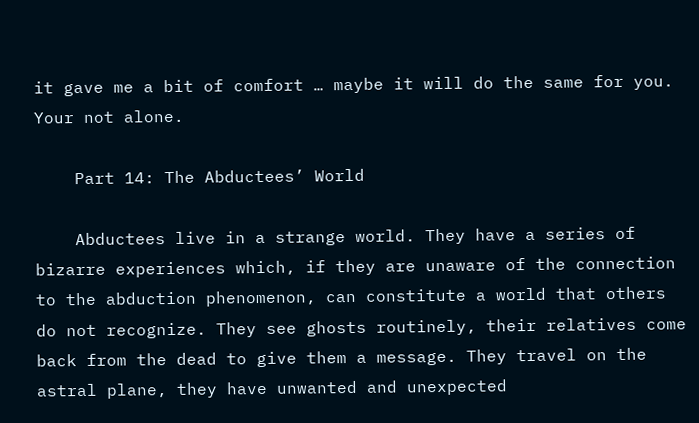it gave me a bit of comfort … maybe it will do the same for you. Your not alone.

    Part 14: The Abductees’ World

    Abductees live in a strange world. They have a series of bizarre experiences which, if they are unaware of the connection to the abduction phenomenon, can constitute a world that others do not recognize. They see ghosts routinely, their relatives come back from the dead to give them a message. They travel on the astral plane, they have unwanted and unexpected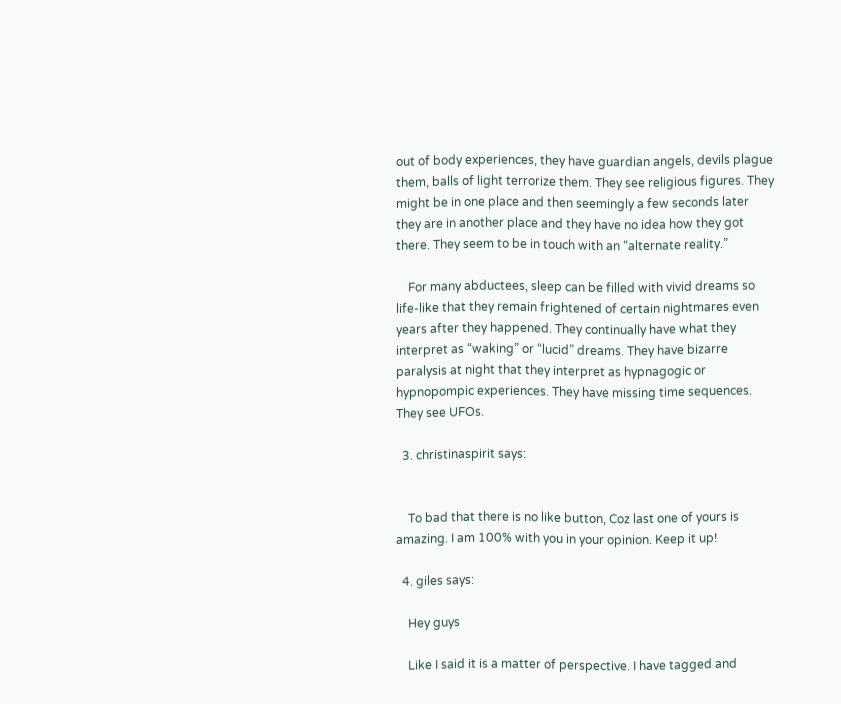out of body experiences, they have guardian angels, devils plague them, balls of light terrorize them. They see religious figures. They might be in one place and then seemingly a few seconds later they are in another place and they have no idea how they got there. They seem to be in touch with an “alternate reality.”

    For many abductees, sleep can be filled with vivid dreams so life-like that they remain frightened of certain nightmares even years after they happened. They continually have what they interpret as “waking” or “lucid” dreams. They have bizarre paralysis at night that they interpret as hypnagogic or hypnopompic experiences. They have missing time sequences. They see UFOs.

  3. christinaspirit says:


    To bad that there is no like button, Coz last one of yours is amazing. I am 100% with you in your opinion. Keep it up!

  4. giles says:

    Hey guys

    Like I said it is a matter of perspective. I have tagged and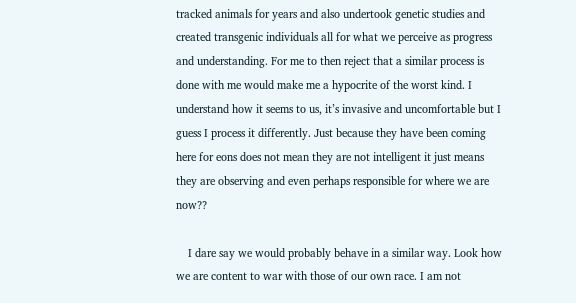tracked animals for years and also undertook genetic studies and created transgenic individuals all for what we perceive as progress and understanding. For me to then reject that a similar process is done with me would make me a hypocrite of the worst kind. I understand how it seems to us, it’s invasive and uncomfortable but I guess I process it differently. Just because they have been coming here for eons does not mean they are not intelligent it just means they are observing and even perhaps responsible for where we are now??

    I dare say we would probably behave in a similar way. Look how we are content to war with those of our own race. I am not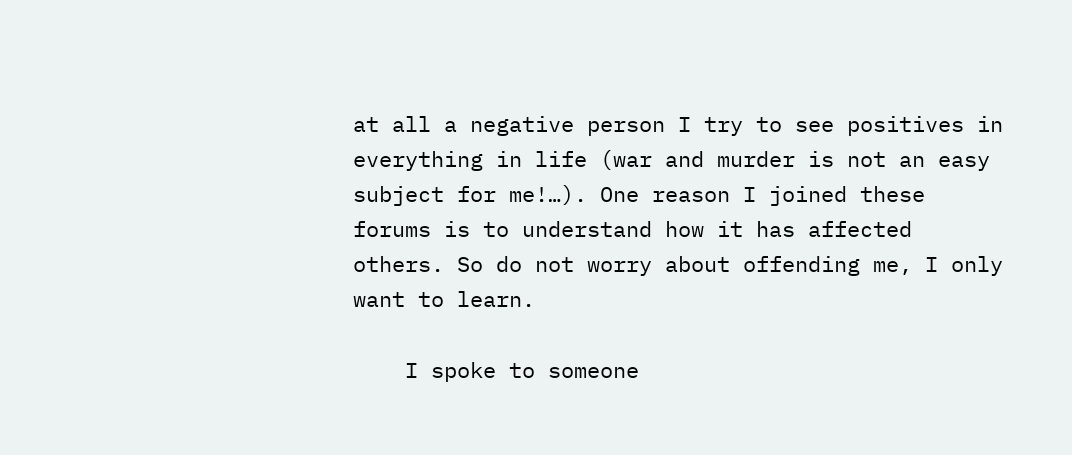at all a negative person I try to see positives in everything in life (war and murder is not an easy subject for me!…). One reason I joined these forums is to understand how it has affected others. So do not worry about offending me, I only want to learn.

    I spoke to someone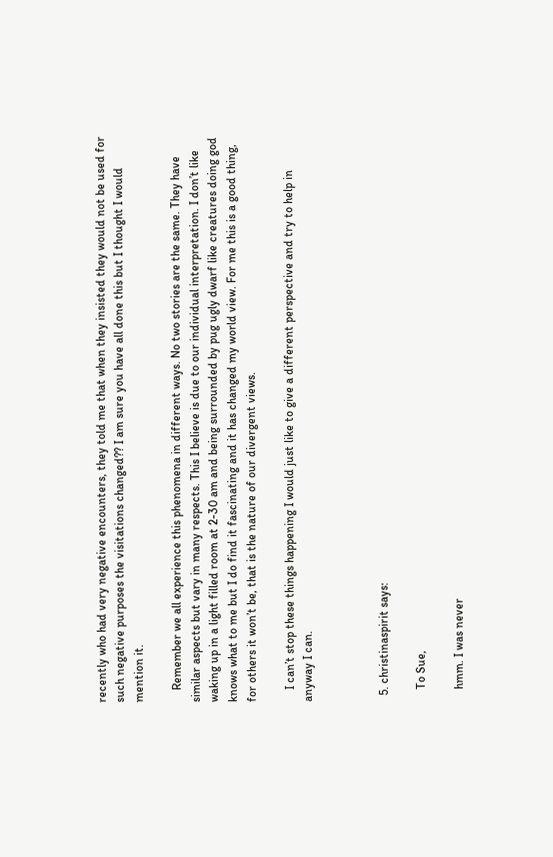recently who had very negative encounters, they told me that when they insisted they would not be used for such negative purposes the visitations changed?? I am sure you have all done this but I thought I would mention it.

    Remember we all experience this phenomena in different ways. No two stories are the same. They have similar aspects but vary in many respects. This I believe is due to our individual interpretation. I don’t like waking up in a light filled room at 2-30 am and being surrounded by pug ugly dwarf like creatures doing god knows what to me but I do find it fascinating and it has changed my world view. For me this is a good thing, for others it won’t be, that is the nature of our divergent views.

    I can’t stop these things happening I would just like to give a different perspective and try to help in anyway I can.



  5. christinaspirit says:

    To Sue,

    hmm. I was never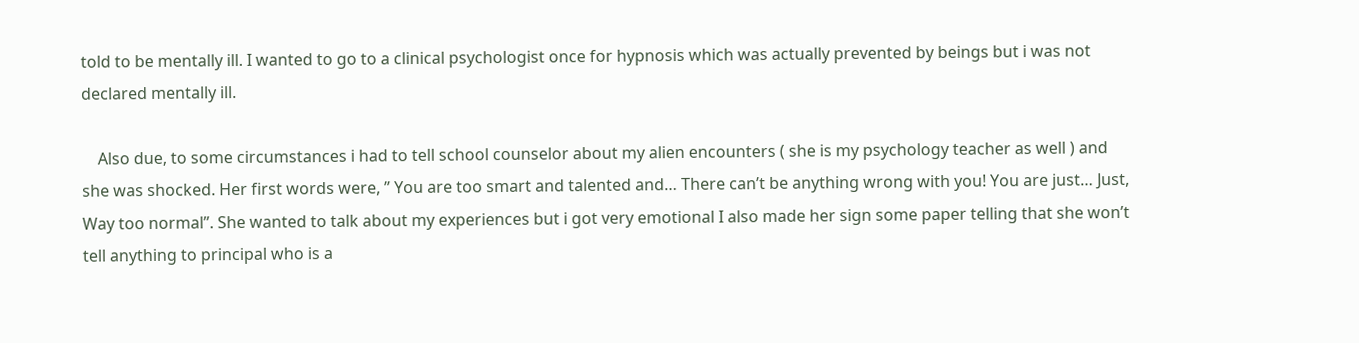told to be mentally ill. I wanted to go to a clinical psychologist once for hypnosis which was actually prevented by beings but i was not declared mentally ill.

    Also due, to some circumstances i had to tell school counselor about my alien encounters ( she is my psychology teacher as well ) and she was shocked. Her first words were, ” You are too smart and talented and… There can’t be anything wrong with you! You are just… Just, Way too normal”. She wanted to talk about my experiences but i got very emotional I also made her sign some paper telling that she won’t tell anything to principal who is a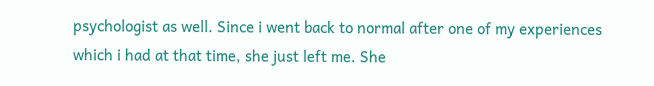psychologist as well. Since i went back to normal after one of my experiences which i had at that time, she just left me. She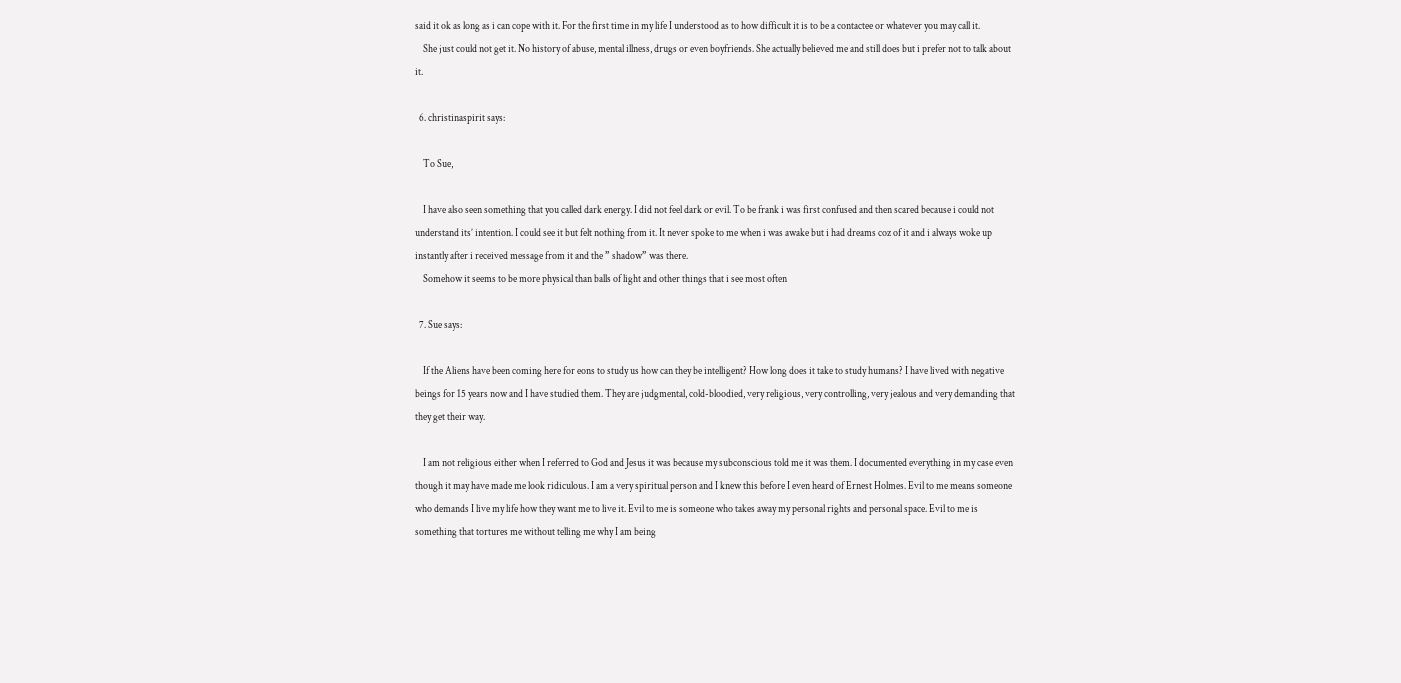said it ok as long as i can cope with it. For the first time in my life I understood as to how difficult it is to be a contactee or whatever you may call it.
    She just could not get it. No history of abuse, mental illness, drugs or even boyfriends. She actually believed me and still does but i prefer not to talk about it.

  6. christinaspirit says:

    To Sue,

    I have also seen something that you called dark energy. I did not feel dark or evil. To be frank i was first confused and then scared because i could not understand its’ intention. I could see it but felt nothing from it. It never spoke to me when i was awake but i had dreams coz of it and i always woke up instantly after i received message from it and the ” shadow” was there.
    Somehow it seems to be more physical than balls of light and other things that i see most often

  7. Sue says:

    If the Aliens have been coming here for eons to study us how can they be intelligent? How long does it take to study humans? I have lived with negative beings for 15 years now and I have studied them. They are judgmental, cold-bloodied, very religious, very controlling, very jealous and very demanding that they get their way.

    I am not religious either when I referred to God and Jesus it was because my subconscious told me it was them. I documented everything in my case even though it may have made me look ridiculous. I am a very spiritual person and I knew this before I even heard of Ernest Holmes. Evil to me means someone who demands I live my life how they want me to live it. Evil to me is someone who takes away my personal rights and personal space. Evil to me is something that tortures me without telling me why I am being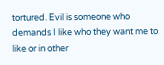tortured. Evil is someone who demands I like who they want me to like or in other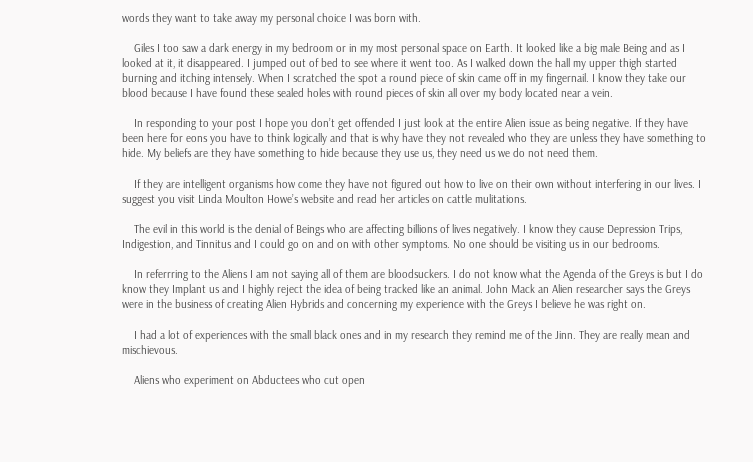words they want to take away my personal choice I was born with.

    Giles I too saw a dark energy in my bedroom or in my most personal space on Earth. It looked like a big male Being and as I looked at it, it disappeared. I jumped out of bed to see where it went too. As I walked down the hall my upper thigh started burning and itching intensely. When I scratched the spot a round piece of skin came off in my fingernail. I know they take our blood because I have found these sealed holes with round pieces of skin all over my body located near a vein.

    In responding to your post I hope you don’t get offended I just look at the entire Alien issue as being negative. If they have been here for eons you have to think logically and that is why have they not revealed who they are unless they have something to hide. My beliefs are they have something to hide because they use us, they need us we do not need them.

    If they are intelligent organisms how come they have not figured out how to live on their own without interfering in our lives. I suggest you visit Linda Moulton Howe’s website and read her articles on cattle mulitations.

    The evil in this world is the denial of Beings who are affecting billions of lives negatively. I know they cause Depression Trips, Indigestion, and Tinnitus and I could go on and on with other symptoms. No one should be visiting us in our bedrooms.

    In referrring to the Aliens I am not saying all of them are bloodsuckers. I do not know what the Agenda of the Greys is but I do know they Implant us and I highly reject the idea of being tracked like an animal. John Mack an Alien researcher says the Greys were in the business of creating Alien Hybrids and concerning my experience with the Greys I believe he was right on.

    I had a lot of experiences with the small black ones and in my research they remind me of the Jinn. They are really mean and mischievous.

    Aliens who experiment on Abductees who cut open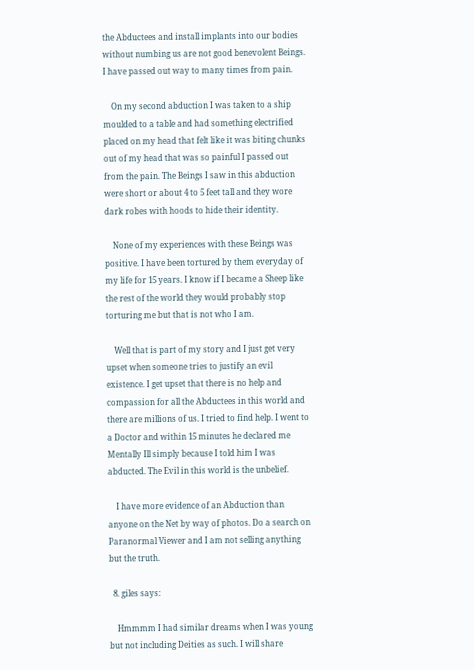the Abductees and install implants into our bodies without numbing us are not good benevolent Beings. I have passed out way to many times from pain.

    On my second abduction I was taken to a ship moulded to a table and had something electrified placed on my head that felt like it was biting chunks out of my head that was so painful I passed out from the pain. The Beings I saw in this abduction were short or about 4 to 5 feet tall and they wore dark robes with hoods to hide their identity.

    None of my experiences with these Beings was positive. I have been tortured by them everyday of my life for 15 years. I know if I became a Sheep like the rest of the world they would probably stop torturing me but that is not who I am.

    Well that is part of my story and I just get very upset when someone tries to justify an evil existence. I get upset that there is no help and compassion for all the Abductees in this world and there are millions of us. I tried to find help. I went to a Doctor and within 15 minutes he declared me Mentally Ill simply because I told him I was abducted. The Evil in this world is the unbelief.

    I have more evidence of an Abduction than anyone on the Net by way of photos. Do a search on Paranormal Viewer and I am not selling anything but the truth.

  8. giles says:

    Hmmmm I had similar dreams when I was young but not including Deities as such. I will share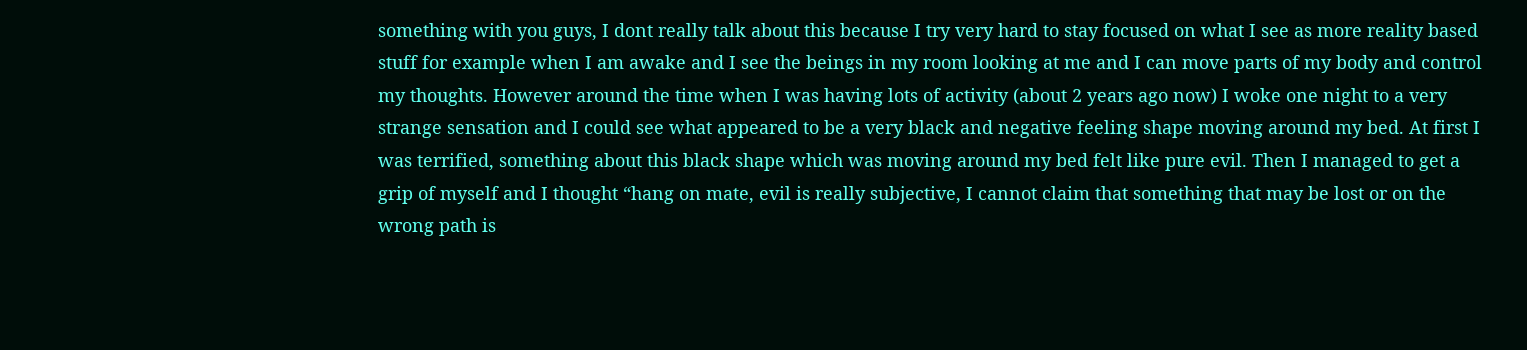something with you guys, I dont really talk about this because I try very hard to stay focused on what I see as more reality based stuff for example when I am awake and I see the beings in my room looking at me and I can move parts of my body and control my thoughts. However around the time when I was having lots of activity (about 2 years ago now) I woke one night to a very strange sensation and I could see what appeared to be a very black and negative feeling shape moving around my bed. At first I was terrified, something about this black shape which was moving around my bed felt like pure evil. Then I managed to get a grip of myself and I thought “hang on mate, evil is really subjective, I cannot claim that something that may be lost or on the wrong path is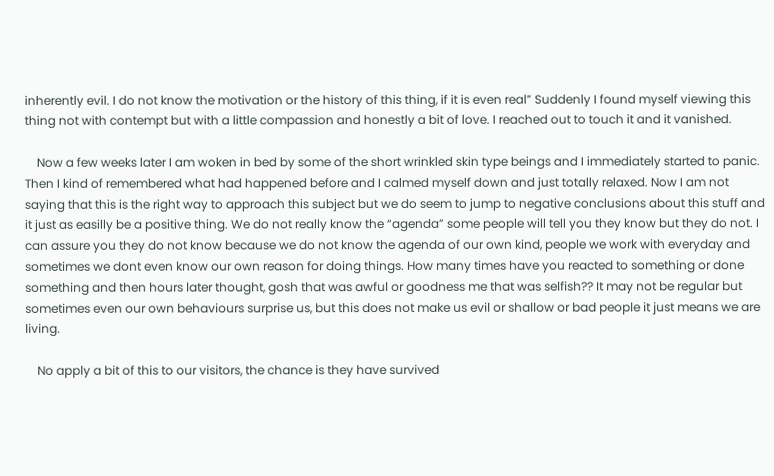inherently evil. I do not know the motivation or the history of this thing, if it is even real” Suddenly I found myself viewing this thing not with contempt but with a little compassion and honestly a bit of love. I reached out to touch it and it vanished.

    Now a few weeks later I am woken in bed by some of the short wrinkled skin type beings and I immediately started to panic. Then I kind of remembered what had happened before and I calmed myself down and just totally relaxed. Now I am not saying that this is the right way to approach this subject but we do seem to jump to negative conclusions about this stuff and it just as easilly be a positive thing. We do not really know the “agenda” some people will tell you they know but they do not. I can assure you they do not know because we do not know the agenda of our own kind, people we work with everyday and sometimes we dont even know our own reason for doing things. How many times have you reacted to something or done something and then hours later thought, gosh that was awful or goodness me that was selfish?? It may not be regular but sometimes even our own behaviours surprise us, but this does not make us evil or shallow or bad people it just means we are living.

    No apply a bit of this to our visitors, the chance is they have survived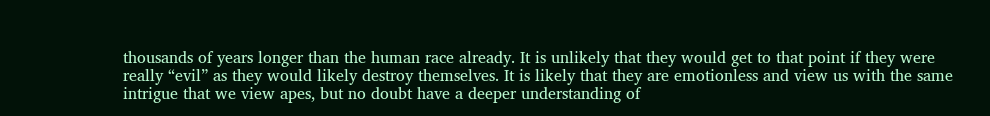thousands of years longer than the human race already. It is unlikely that they would get to that point if they were really “evil” as they would likely destroy themselves. It is likely that they are emotionless and view us with the same intrigue that we view apes, but no doubt have a deeper understanding of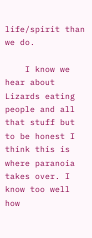life/spirit than we do.

    I know we hear about Lizards eating people and all that stuff but to be honest I think this is where paranoia takes over. I know too well how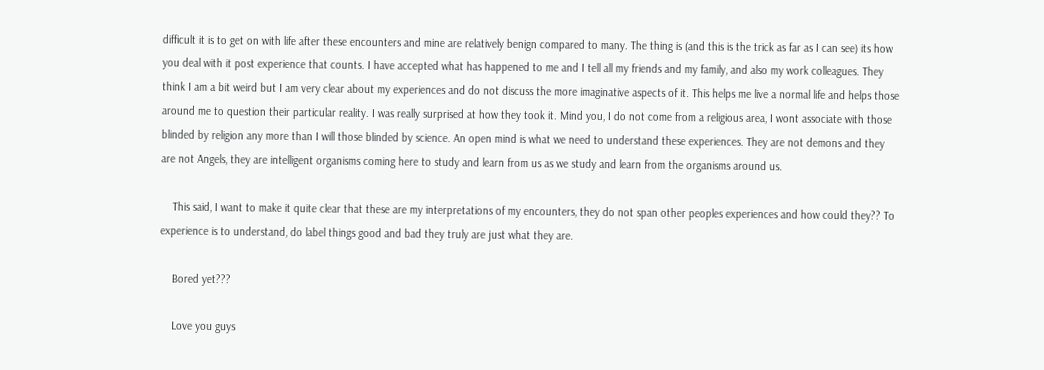difficult it is to get on with life after these encounters and mine are relatively benign compared to many. The thing is (and this is the trick as far as I can see) its how you deal with it post experience that counts. I have accepted what has happened to me and I tell all my friends and my family, and also my work colleagues. They think I am a bit weird but I am very clear about my experiences and do not discuss the more imaginative aspects of it. This helps me live a normal life and helps those around me to question their particular reality. I was really surprised at how they took it. Mind you, I do not come from a religious area, I wont associate with those blinded by religion any more than I will those blinded by science. An open mind is what we need to understand these experiences. They are not demons and they are not Angels, they are intelligent organisms coming here to study and learn from us as we study and learn from the organisms around us.

    This said, I want to make it quite clear that these are my interpretations of my encounters, they do not span other peoples experiences and how could they?? To experience is to understand, do label things good and bad they truly are just what they are.

    Bored yet???

    Love you guys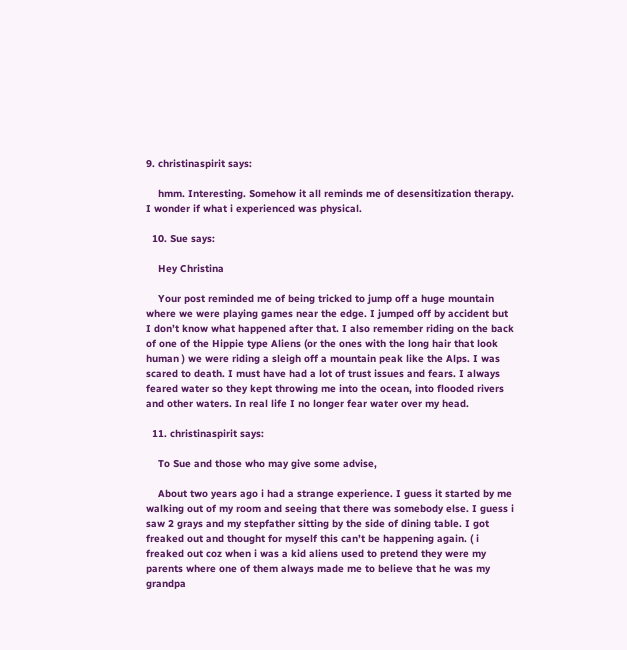9. christinaspirit says:

    hmm. Interesting. Somehow it all reminds me of desensitization therapy. I wonder if what i experienced was physical.

  10. Sue says:

    Hey Christina

    Your post reminded me of being tricked to jump off a huge mountain where we were playing games near the edge. I jumped off by accident but I don’t know what happened after that. I also remember riding on the back of one of the Hippie type Aliens (or the ones with the long hair that look human ) we were riding a sleigh off a mountain peak like the Alps. I was scared to death. I must have had a lot of trust issues and fears. I always feared water so they kept throwing me into the ocean, into flooded rivers and other waters. In real life I no longer fear water over my head.

  11. christinaspirit says:

    To Sue and those who may give some advise,

    About two years ago i had a strange experience. I guess it started by me walking out of my room and seeing that there was somebody else. I guess i saw 2 grays and my stepfather sitting by the side of dining table. I got freaked out and thought for myself this can’t be happening again. ( i freaked out coz when i was a kid aliens used to pretend they were my parents where one of them always made me to believe that he was my grandpa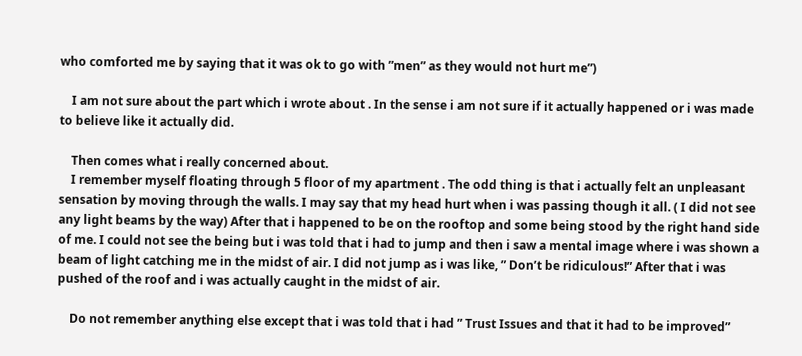who comforted me by saying that it was ok to go with ”men” as they would not hurt me”)

    I am not sure about the part which i wrote about . In the sense i am not sure if it actually happened or i was made to believe like it actually did.

    Then comes what i really concerned about.
    I remember myself floating through 5 floor of my apartment . The odd thing is that i actually felt an unpleasant sensation by moving through the walls. I may say that my head hurt when i was passing though it all. ( I did not see any light beams by the way) After that i happened to be on the rooftop and some being stood by the right hand side of me. I could not see the being but i was told that i had to jump and then i saw a mental image where i was shown a beam of light catching me in the midst of air. I did not jump as i was like, ” Don’t be ridiculous!” After that i was pushed of the roof and i was actually caught in the midst of air.

    Do not remember anything else except that i was told that i had ” Trust Issues and that it had to be improved”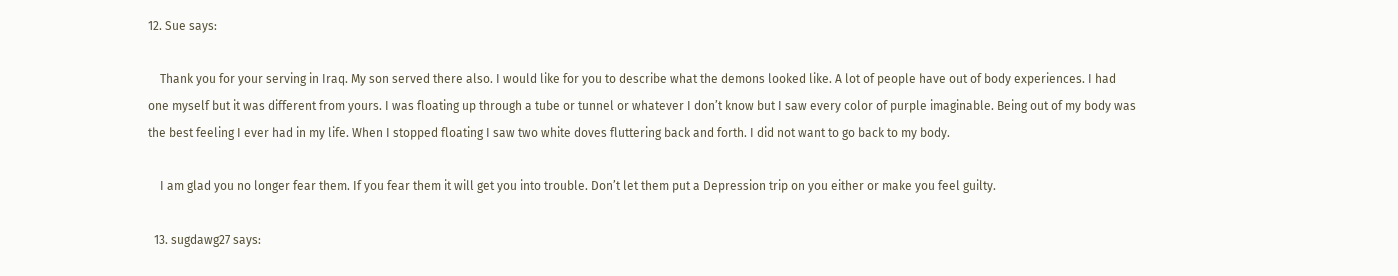12. Sue says:

    Thank you for your serving in Iraq. My son served there also. I would like for you to describe what the demons looked like. A lot of people have out of body experiences. I had one myself but it was different from yours. I was floating up through a tube or tunnel or whatever I don’t know but I saw every color of purple imaginable. Being out of my body was the best feeling I ever had in my life. When I stopped floating I saw two white doves fluttering back and forth. I did not want to go back to my body.

    I am glad you no longer fear them. If you fear them it will get you into trouble. Don’t let them put a Depression trip on you either or make you feel guilty.

  13. sugdawg27 says: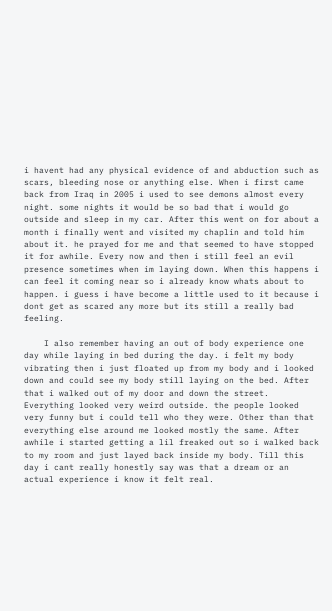i havent had any physical evidence of and abduction such as scars, bleeding nose or anything else. When i first came back from Iraq in 2005 i used to see demons almost every night. some nights it would be so bad that i would go outside and sleep in my car. After this went on for about a month i finally went and visited my chaplin and told him about it. he prayed for me and that seemed to have stopped it for awhile. Every now and then i still feel an evil presence sometimes when im laying down. When this happens i can feel it coming near so i already know whats about to happen. i guess i have become a little used to it because i dont get as scared any more but its still a really bad feeling.

    I also remember having an out of body experience one day while laying in bed during the day. i felt my body vibrating then i just floated up from my body and i looked down and could see my body still laying on the bed. After that i walked out of my door and down the street. Everything looked very weird outside. the people looked very funny but i could tell who they were. Other than that everything else around me looked mostly the same. After awhile i started getting a lil freaked out so i walked back to my room and just layed back inside my body. Till this day i cant really honestly say was that a dream or an actual experience i know it felt real.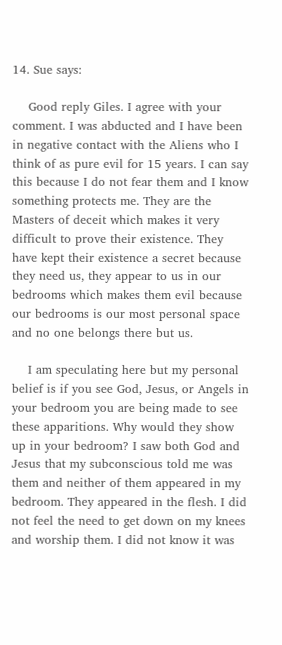14. Sue says:

    Good reply Giles. I agree with your comment. I was abducted and I have been in negative contact with the Aliens who I think of as pure evil for 15 years. I can say this because I do not fear them and I know something protects me. They are the Masters of deceit which makes it very difficult to prove their existence. They have kept their existence a secret because they need us, they appear to us in our bedrooms which makes them evil because our bedrooms is our most personal space and no one belongs there but us.

    I am speculating here but my personal belief is if you see God, Jesus, or Angels in your bedroom you are being made to see these apparitions. Why would they show up in your bedroom? I saw both God and Jesus that my subconscious told me was them and neither of them appeared in my bedroom. They appeared in the flesh. I did not feel the need to get down on my knees and worship them. I did not know it was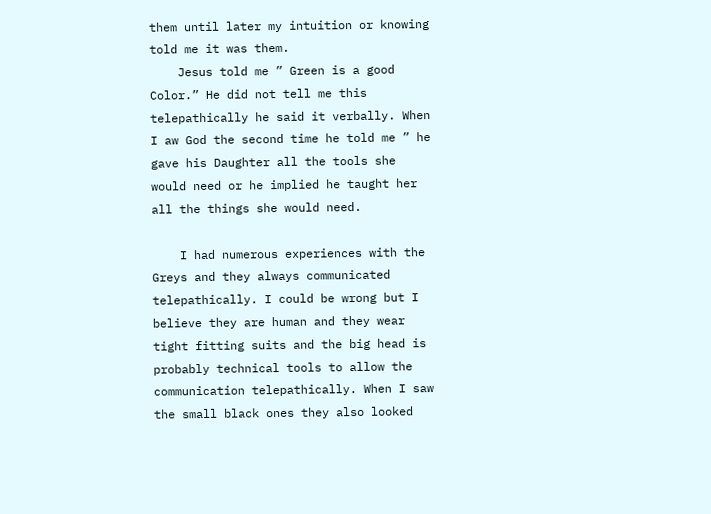them until later my intuition or knowing told me it was them.
    Jesus told me ” Green is a good Color.” He did not tell me this telepathically he said it verbally. When I aw God the second time he told me ” he gave his Daughter all the tools she would need or he implied he taught her all the things she would need.

    I had numerous experiences with the Greys and they always communicated telepathically. I could be wrong but I believe they are human and they wear tight fitting suits and the big head is probably technical tools to allow the communication telepathically. When I saw the small black ones they also looked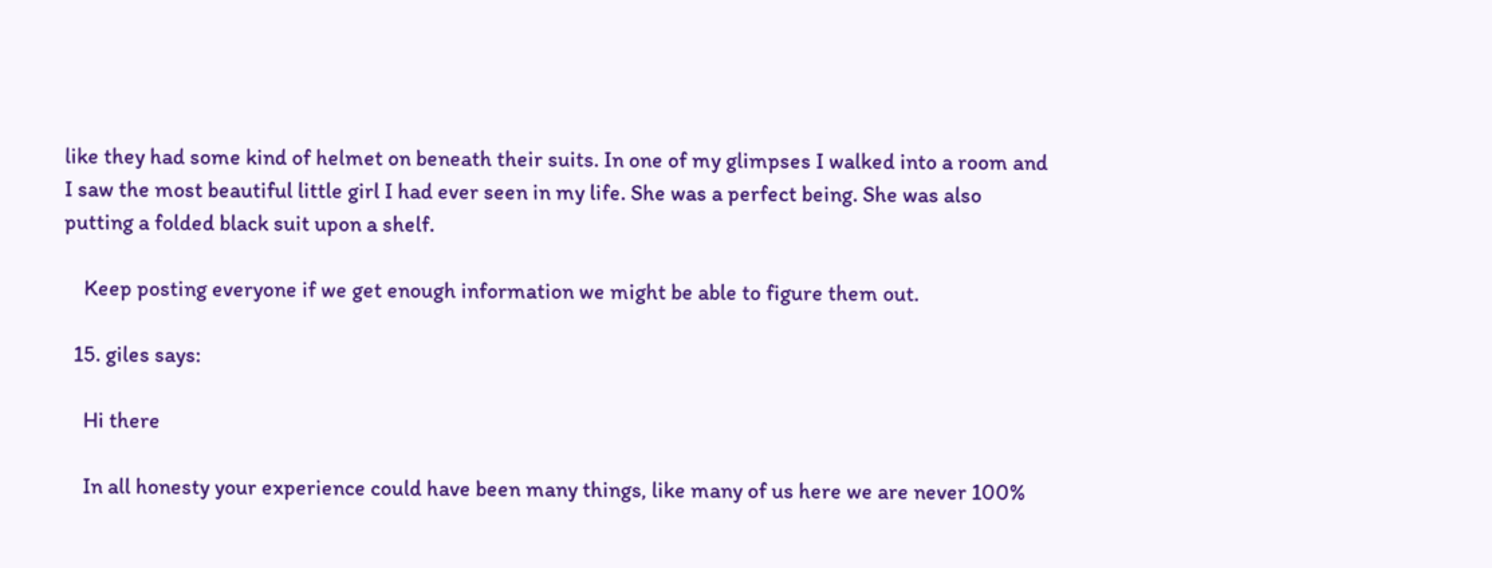like they had some kind of helmet on beneath their suits. In one of my glimpses I walked into a room and I saw the most beautiful little girl I had ever seen in my life. She was a perfect being. She was also putting a folded black suit upon a shelf.

    Keep posting everyone if we get enough information we might be able to figure them out.

  15. giles says:

    Hi there

    In all honesty your experience could have been many things, like many of us here we are never 100%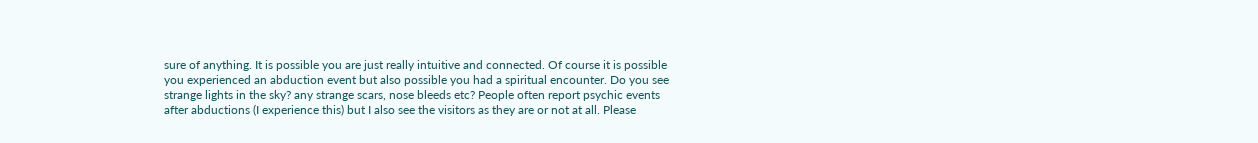sure of anything. It is possible you are just really intuitive and connected. Of course it is possible you experienced an abduction event but also possible you had a spiritual encounter. Do you see strange lights in the sky? any strange scars, nose bleeds etc? People often report psychic events after abductions (I experience this) but I also see the visitors as they are or not at all. Please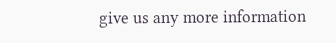give us any more information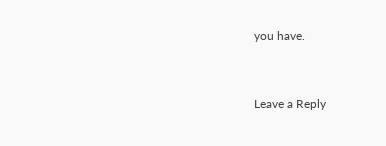you have.


Leave a Reply